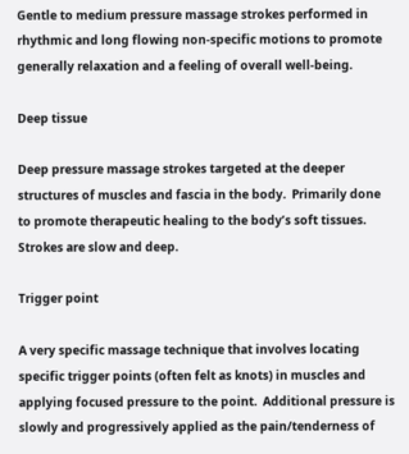Gentle to medium pressure massage strokes performed in rhythmic and long flowing non-specific motions to promote generally relaxation and a feeling of overall well-being.

Deep tissue

Deep pressure massage strokes targeted at the deeper structures of muscles and fascia in the body.  Primarily done to promote therapeutic healing to the body’s soft tissues.  Strokes are slow and deep.

Trigger point

A very specific massage technique that involves locating specific trigger points (often felt as knots) in muscles and applying focused pressure to the point.  Additional pressure is slowly and progressively applied as the pain/tenderness of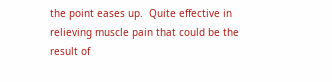the point eases up.  Quite effective in relieving muscle pain that could be the result of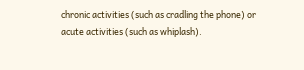chronic activities (such as cradling the phone) or acute activities (such as whiplash).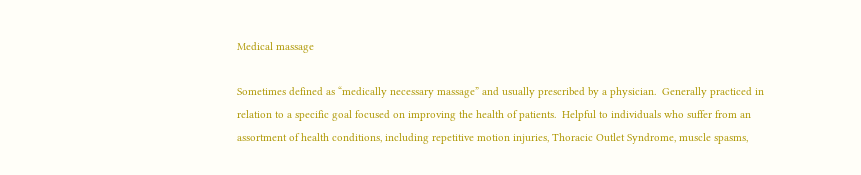Medical massage

Sometimes defined as “medically necessary massage” and usually prescribed by a physician.  Generally practiced in relation to a specific goal focused on improving the health of patients.  Helpful to individuals who suffer from an assortment of health conditions, including repetitive motion injuries, Thoracic Outlet Syndrome, muscle spasms,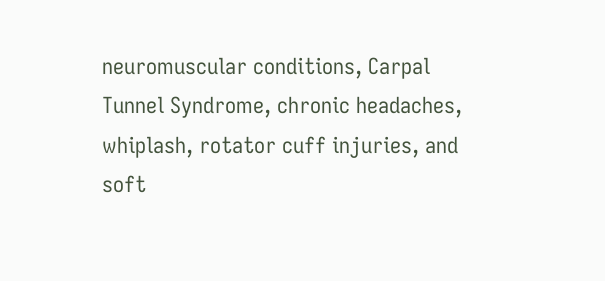neuromuscular conditions, Carpal Tunnel Syndrome, chronic headaches, whiplash, rotator cuff injuries, and soft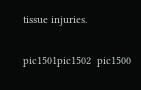tissue injuries.

pic1501pic1502  pic1500